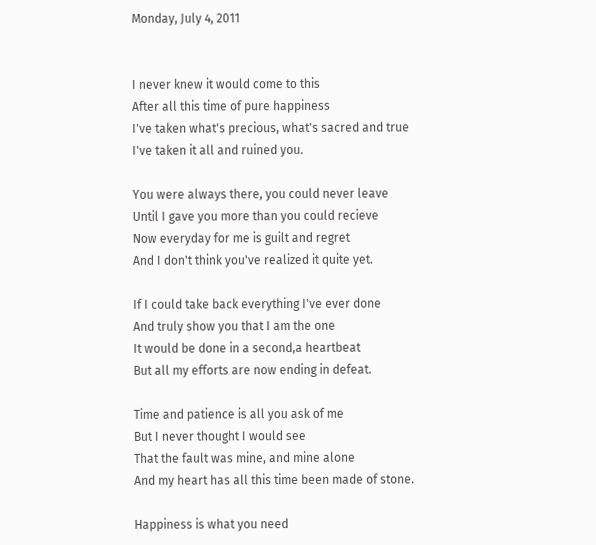Monday, July 4, 2011


I never knew it would come to this
After all this time of pure happiness
I've taken what's precious, what's sacred and true
I've taken it all and ruined you.

You were always there, you could never leave
Until I gave you more than you could recieve
Now everyday for me is guilt and regret
And I don't think you've realized it quite yet.

If I could take back everything I've ever done
And truly show you that I am the one
It would be done in a second,a heartbeat
But all my efforts are now ending in defeat.

Time and patience is all you ask of me
But I never thought I would see
That the fault was mine, and mine alone
And my heart has all this time been made of stone.

Happiness is what you need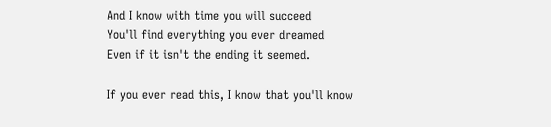And I know with time you will succeed
You'll find everything you ever dreamed
Even if it isn't the ending it seemed.

If you ever read this, I know that you'll know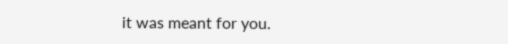it was meant for you.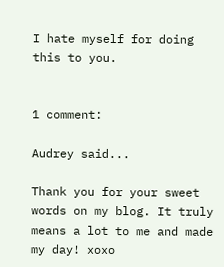I hate myself for doing this to you.


1 comment:

Audrey said...

Thank you for your sweet words on my blog. It truly means a lot to me and made my day! xoxo